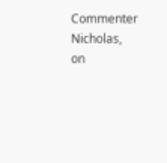Commenter Nicholas, on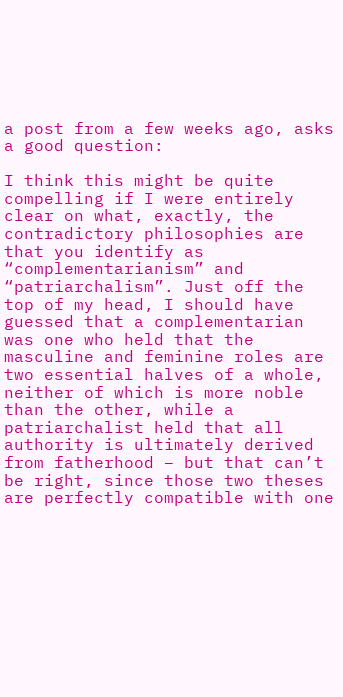a post from a few weeks ago, asks a good question:

I think this might be quite compelling if I were entirely clear on what, exactly, the contradictory philosophies are that you identify as “complementarianism” and “patriarchalism”. Just off the top of my head, I should have guessed that a complementarian was one who held that the masculine and feminine roles are two essential halves of a whole, neither of which is more noble than the other, while a patriarchalist held that all authority is ultimately derived from fatherhood – but that can’t be right, since those two theses are perfectly compatible with one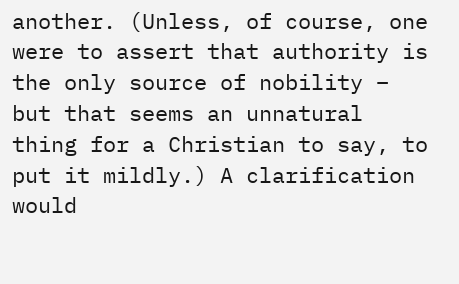another. (Unless, of course, one were to assert that authority is the only source of nobility – but that seems an unnatural thing for a Christian to say, to put it mildly.) A clarification would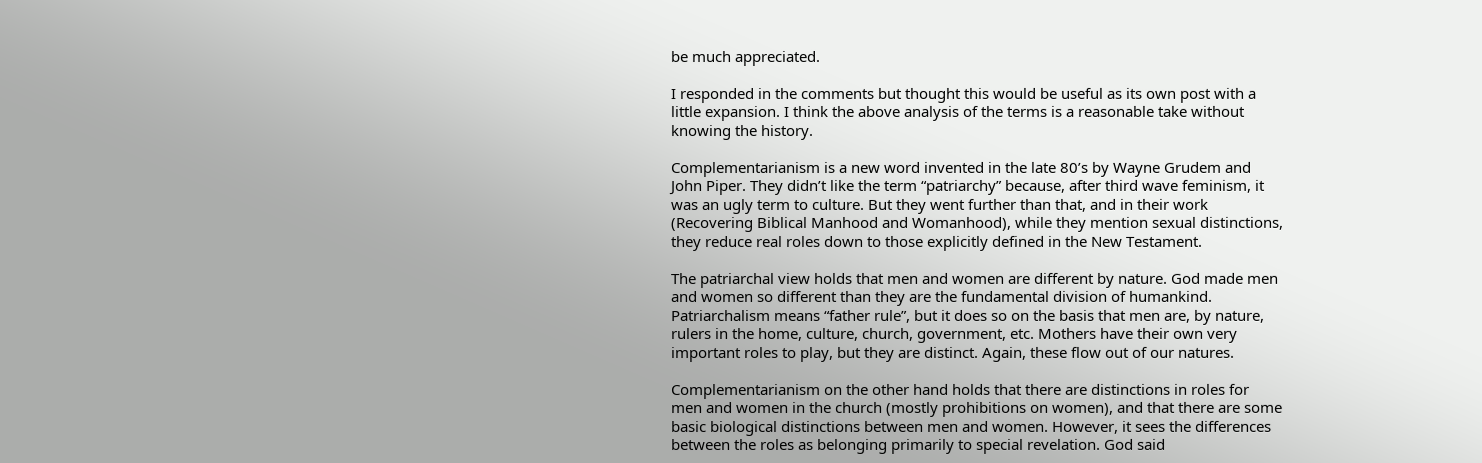be much appreciated.

I responded in the comments but thought this would be useful as its own post with a little expansion. I think the above analysis of the terms is a reasonable take without knowing the history.

Complementarianism is a new word invented in the late 80’s by Wayne Grudem and John Piper. They didn’t like the term “patriarchy” because, after third wave feminism, it was an ugly term to culture. But they went further than that, and in their work (Recovering Biblical Manhood and Womanhood), while they mention sexual distinctions, they reduce real roles down to those explicitly defined in the New Testament.

The patriarchal view holds that men and women are different by nature. God made men and women so different than they are the fundamental division of humankind. Patriarchalism means “father rule”, but it does so on the basis that men are, by nature, rulers in the home, culture, church, government, etc. Mothers have their own very important roles to play, but they are distinct. Again, these flow out of our natures.

Complementarianism on the other hand holds that there are distinctions in roles for men and women in the church (mostly prohibitions on women), and that there are some basic biological distinctions between men and women. However, it sees the differences between the roles as belonging primarily to special revelation. God said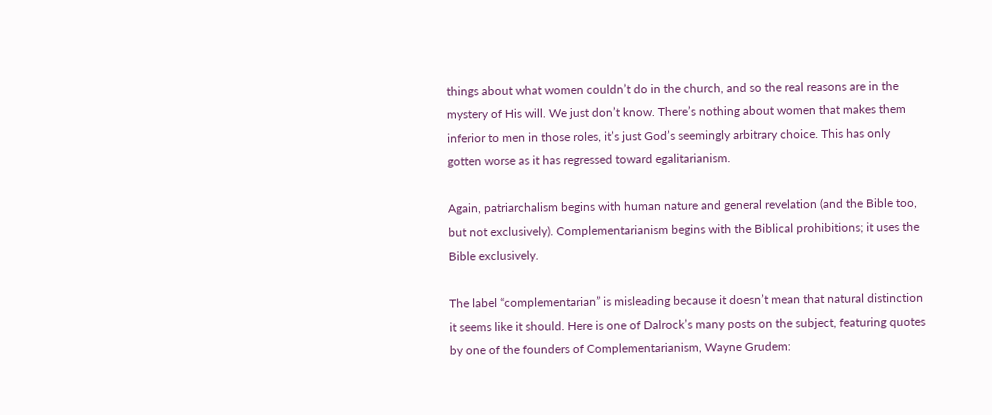things about what women couldn’t do in the church, and so the real reasons are in the mystery of His will. We just don’t know. There’s nothing about women that makes them inferior to men in those roles, it’s just God’s seemingly arbitrary choice. This has only gotten worse as it has regressed toward egalitarianism.

Again, patriarchalism begins with human nature and general revelation (and the Bible too, but not exclusively). Complementarianism begins with the Biblical prohibitions; it uses the Bible exclusively.

The label “complementarian” is misleading because it doesn’t mean that natural distinction it seems like it should. Here is one of Dalrock’s many posts on the subject, featuring quotes by one of the founders of Complementarianism, Wayne Grudem: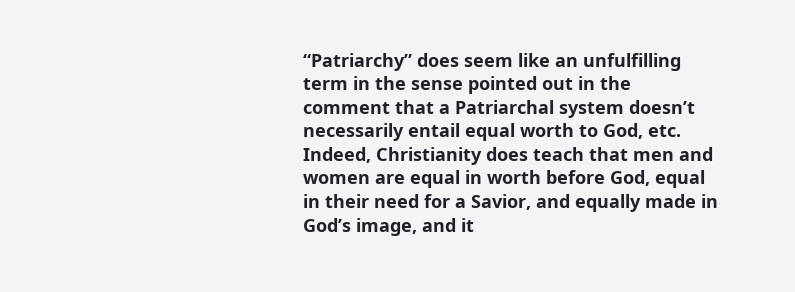“Patriarchy” does seem like an unfulfilling term in the sense pointed out in the comment that a Patriarchal system doesn’t necessarily entail equal worth to God, etc. Indeed, Christianity does teach that men and women are equal in worth before God, equal in their need for a Savior, and equally made in God’s image, and it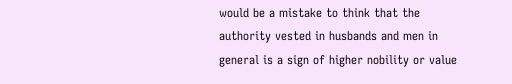would be a mistake to think that the authority vested in husbands and men in general is a sign of higher nobility or value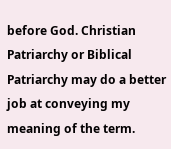before God. Christian Patriarchy or Biblical Patriarchy may do a better job at conveying my meaning of the term.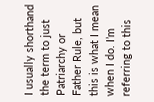I usually shorthand the term to just Patriarchy or Father Rule, but this is what I mean when I do. I’m referring to this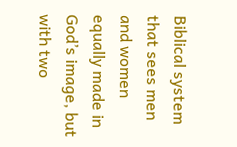Biblical system that sees men and women equally made in God’s image, but with two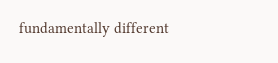fundamentally different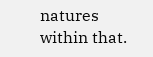natures within that.